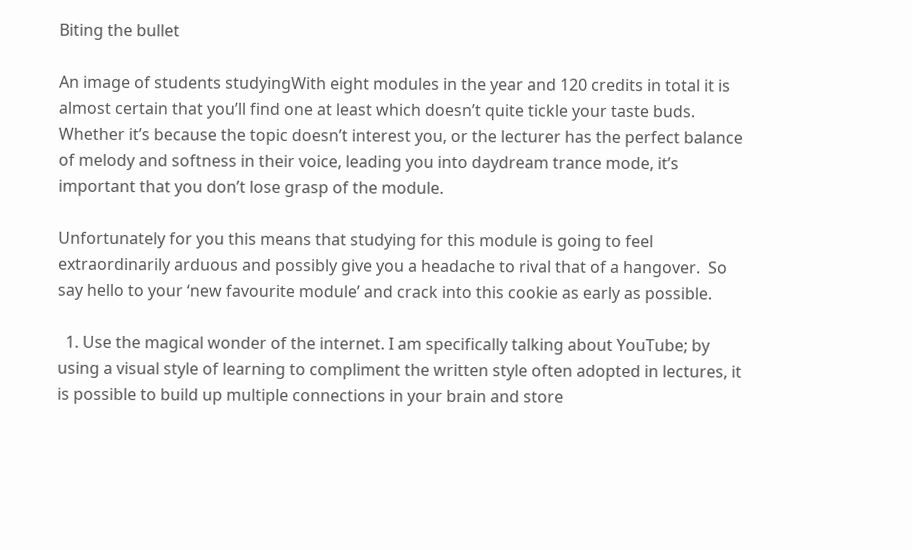Biting the bullet

An image of students studyingWith eight modules in the year and 120 credits in total it is almost certain that you’ll find one at least which doesn’t quite tickle your taste buds. Whether it’s because the topic doesn’t interest you, or the lecturer has the perfect balance of melody and softness in their voice, leading you into daydream trance mode, it’s important that you don’t lose grasp of the module.

Unfortunately for you this means that studying for this module is going to feel extraordinarily arduous and possibly give you a headache to rival that of a hangover.  So say hello to your ‘new favourite module’ and crack into this cookie as early as possible.

  1. Use the magical wonder of the internet. I am specifically talking about YouTube; by using a visual style of learning to compliment the written style often adopted in lectures, it is possible to build up multiple connections in your brain and store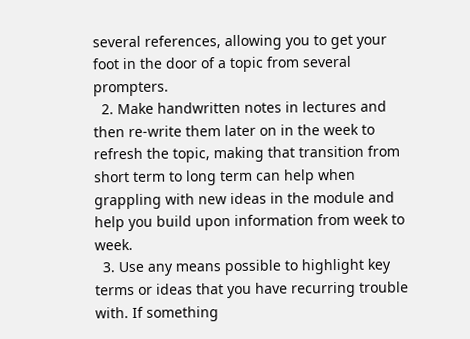several references, allowing you to get your foot in the door of a topic from several prompters.
  2. Make handwritten notes in lectures and then re-write them later on in the week to refresh the topic, making that transition from short term to long term can help when grappling with new ideas in the module and help you build upon information from week to week.
  3. Use any means possible to highlight key terms or ideas that you have recurring trouble with. If something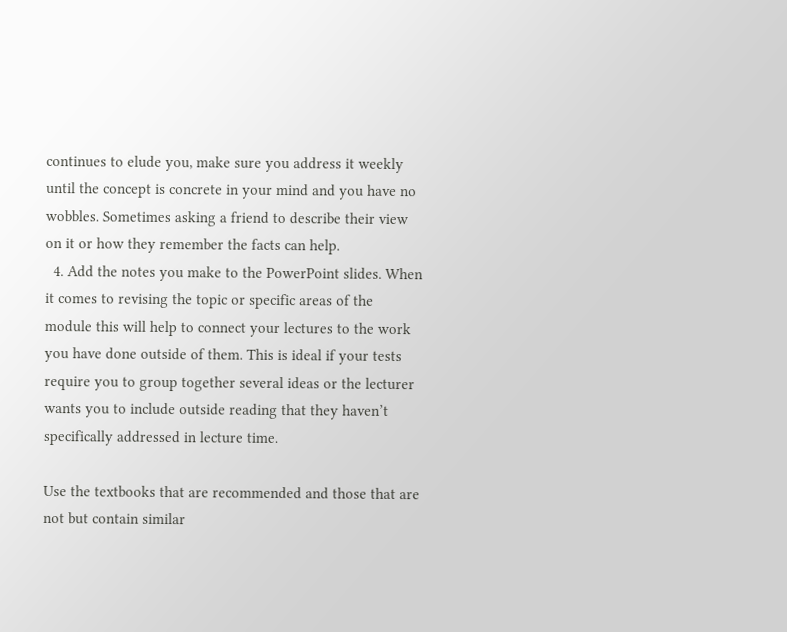continues to elude you, make sure you address it weekly until the concept is concrete in your mind and you have no wobbles. Sometimes asking a friend to describe their view on it or how they remember the facts can help.
  4. Add the notes you make to the PowerPoint slides. When it comes to revising the topic or specific areas of the module this will help to connect your lectures to the work you have done outside of them. This is ideal if your tests require you to group together several ideas or the lecturer wants you to include outside reading that they haven’t specifically addressed in lecture time.

Use the textbooks that are recommended and those that are not but contain similar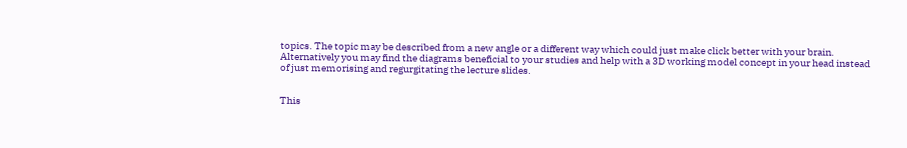topics. The topic may be described from a new angle or a different way which could just make click better with your brain. Alternatively you may find the diagrams beneficial to your studies and help with a 3D working model concept in your head instead of just memorising and regurgitating the lecture slides.


This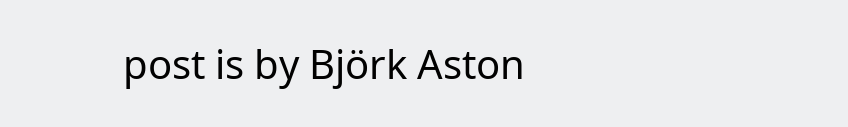post is by Björk Aston